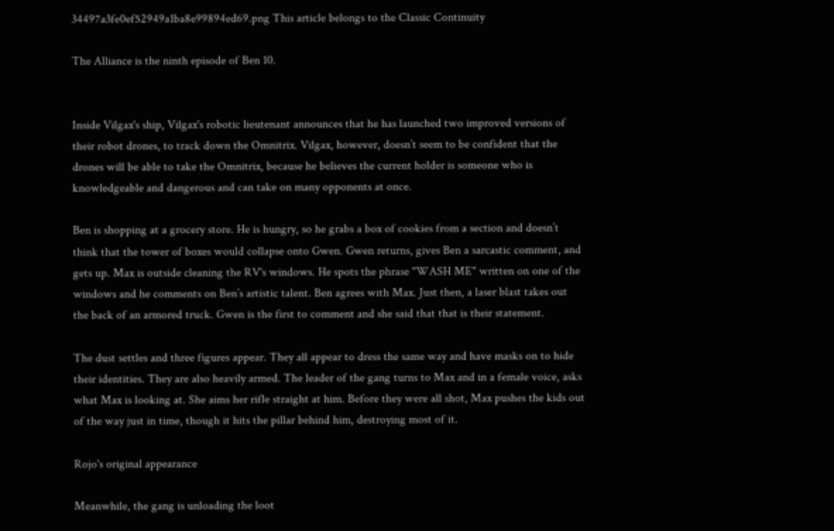34497a3fe0ef52949a1ba8e99894ed69.png This article belongs to the Classic Continuity

The Alliance is the ninth episode of Ben 10.


Inside Vilgax's ship, Vilgax's robotic lieutenant announces that he has launched two improved versions of their robot drones, to track down the Omnitrix. Vilgax, however, doesn’t seem to be confident that the drones will be able to take the Omnitrix, because he believes the current holder is someone who is knowledgeable and dangerous and can take on many opponents at once.

Ben is shopping at a grocery store. He is hungry, so he grabs a box of cookies from a section and doesn’t think that the tower of boxes would collapse onto Gwen. Gwen returns, gives Ben a sarcastic comment, and gets up. Max is outside cleaning the RV's windows. He spots the phrase "WASH ME" written on one of the windows and he comments on Ben’s artistic talent. Ben agrees with Max. Just then, a laser blast takes out the back of an armored truck. Gwen is the first to comment and she said that that is their statement.

The dust settles and three figures appear. They all appear to dress the same way and have masks on to hide their identities. They are also heavily armed. The leader of the gang turns to Max and in a female voice, asks what Max is looking at. She aims her rifle straight at him. Before they were all shot, Max pushes the kids out of the way just in time, though it hits the pillar behind him, destroying most of it.

Rojo's original appearance

Meanwhile, the gang is unloading the loot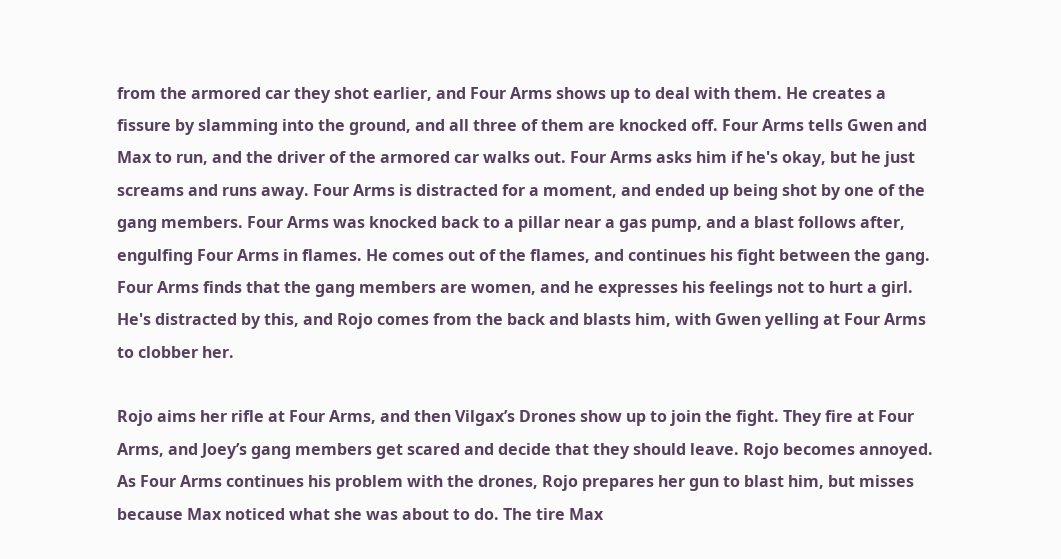from the armored car they shot earlier, and Four Arms shows up to deal with them. He creates a fissure by slamming into the ground, and all three of them are knocked off. Four Arms tells Gwen and Max to run, and the driver of the armored car walks out. Four Arms asks him if he's okay, but he just screams and runs away. Four Arms is distracted for a moment, and ended up being shot by one of the gang members. Four Arms was knocked back to a pillar near a gas pump, and a blast follows after, engulfing Four Arms in flames. He comes out of the flames, and continues his fight between the gang. Four Arms finds that the gang members are women, and he expresses his feelings not to hurt a girl. He's distracted by this, and Rojo comes from the back and blasts him, with Gwen yelling at Four Arms to clobber her.

Rojo aims her rifle at Four Arms, and then Vilgax’s Drones show up to join the fight. They fire at Four Arms, and Joey’s gang members get scared and decide that they should leave. Rojo becomes annoyed. As Four Arms continues his problem with the drones, Rojo prepares her gun to blast him, but misses because Max noticed what she was about to do. The tire Max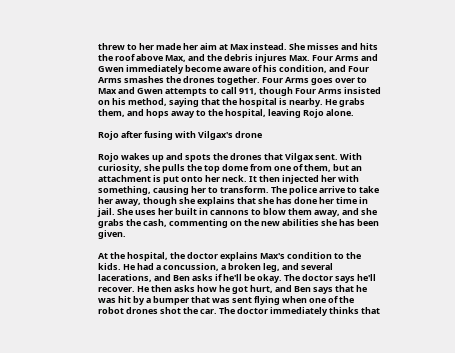threw to her made her aim at Max instead. She misses and hits the roof above Max, and the debris injures Max. Four Arms and Gwen immediately become aware of his condition, and Four Arms smashes the drones together. Four Arms goes over to Max and Gwen attempts to call 911, though Four Arms insisted on his method, saying that the hospital is nearby. He grabs them, and hops away to the hospital, leaving Rojo alone.

Rojo after fusing with Vilgax's drone

Rojo wakes up and spots the drones that Vilgax sent. With curiosity, she pulls the top dome from one of them, but an attachment is put onto her neck. It then injected her with something, causing her to transform. The police arrive to take her away, though she explains that she has done her time in jail. She uses her built in cannons to blow them away, and she grabs the cash, commenting on the new abilities she has been given.

At the hospital, the doctor explains Max's condition to the kids. He had a concussion, a broken leg, and several lacerations, and Ben asks if he'll be okay. The doctor says he'll recover. He then asks how he got hurt, and Ben says that he was hit by a bumper that was sent flying when one of the robot drones shot the car. The doctor immediately thinks that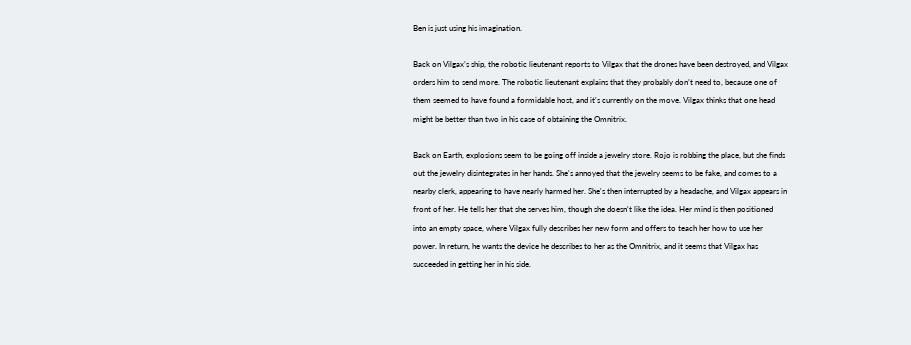Ben is just using his imagination.

Back on Vilgax’s ship, the robotic lieutenant reports to Vilgax that the drones have been destroyed, and Vilgax orders him to send more. The robotic lieutenant explains that they probably don’t need to, because one of them seemed to have found a formidable host, and it's currently on the move. Vilgax thinks that one head might be better than two in his case of obtaining the Omnitrix.

Back on Earth, explosions seem to be going off inside a jewelry store. Rojo is robbing the place, but she finds out the jewelry disintegrates in her hands. She's annoyed that the jewelry seems to be fake, and comes to a nearby clerk, appearing to have nearly harmed her. She's then interrupted by a headache, and Vilgax appears in front of her. He tells her that she serves him, though she doesn't like the idea. Her mind is then positioned into an empty space, where Vilgax fully describes her new form and offers to teach her how to use her power. In return, he wants the device he describes to her as the Omnitrix, and it seems that Vilgax has succeeded in getting her in his side.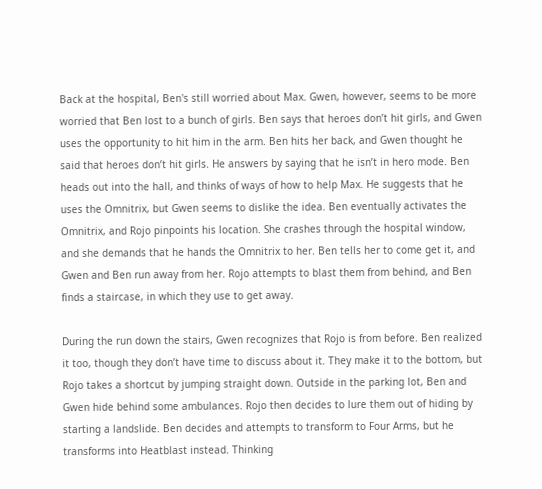Back at the hospital, Ben's still worried about Max. Gwen, however, seems to be more worried that Ben lost to a bunch of girls. Ben says that heroes don’t hit girls, and Gwen uses the opportunity to hit him in the arm. Ben hits her back, and Gwen thought he said that heroes don’t hit girls. He answers by saying that he isn’t in hero mode. Ben heads out into the hall, and thinks of ways of how to help Max. He suggests that he uses the Omnitrix, but Gwen seems to dislike the idea. Ben eventually activates the Omnitrix, and Rojo pinpoints his location. She crashes through the hospital window, and she demands that he hands the Omnitrix to her. Ben tells her to come get it, and Gwen and Ben run away from her. Rojo attempts to blast them from behind, and Ben finds a staircase, in which they use to get away.

During the run down the stairs, Gwen recognizes that Rojo is from before. Ben realized it too, though they don’t have time to discuss about it. They make it to the bottom, but Rojo takes a shortcut by jumping straight down. Outside in the parking lot, Ben and Gwen hide behind some ambulances. Rojo then decides to lure them out of hiding by starting a landslide. Ben decides and attempts to transform to Four Arms, but he transforms into Heatblast instead. Thinking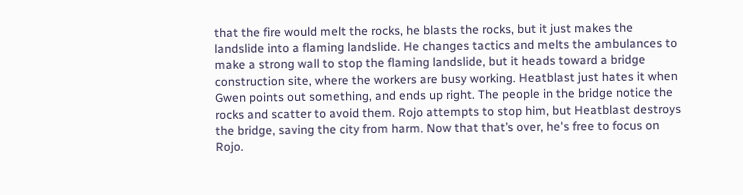that the fire would melt the rocks, he blasts the rocks, but it just makes the landslide into a flaming landslide. He changes tactics and melts the ambulances to make a strong wall to stop the flaming landslide, but it heads toward a bridge construction site, where the workers are busy working. Heatblast just hates it when Gwen points out something, and ends up right. The people in the bridge notice the rocks and scatter to avoid them. Rojo attempts to stop him, but Heatblast destroys the bridge, saving the city from harm. Now that that’s over, he's free to focus on Rojo.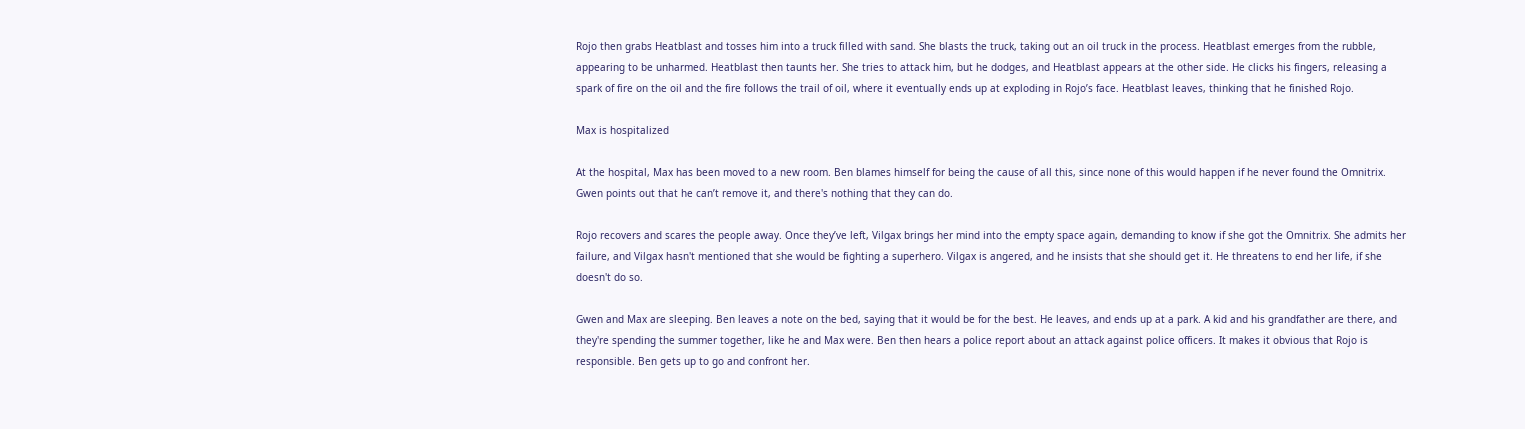Rojo then grabs Heatblast and tosses him into a truck filled with sand. She blasts the truck, taking out an oil truck in the process. Heatblast emerges from the rubble, appearing to be unharmed. Heatblast then taunts her. She tries to attack him, but he dodges, and Heatblast appears at the other side. He clicks his fingers, releasing a spark of fire on the oil and the fire follows the trail of oil, where it eventually ends up at exploding in Rojo’s face. Heatblast leaves, thinking that he finished Rojo.

Max is hospitalized

At the hospital, Max has been moved to a new room. Ben blames himself for being the cause of all this, since none of this would happen if he never found the Omnitrix. Gwen points out that he can’t remove it, and there's nothing that they can do.

Rojo recovers and scares the people away. Once they’ve left, Vilgax brings her mind into the empty space again, demanding to know if she got the Omnitrix. She admits her failure, and Vilgax hasn't mentioned that she would be fighting a superhero. Vilgax is angered, and he insists that she should get it. He threatens to end her life, if she doesn't do so.

Gwen and Max are sleeping. Ben leaves a note on the bed, saying that it would be for the best. He leaves, and ends up at a park. A kid and his grandfather are there, and they're spending the summer together, like he and Max were. Ben then hears a police report about an attack against police officers. It makes it obvious that Rojo is responsible. Ben gets up to go and confront her.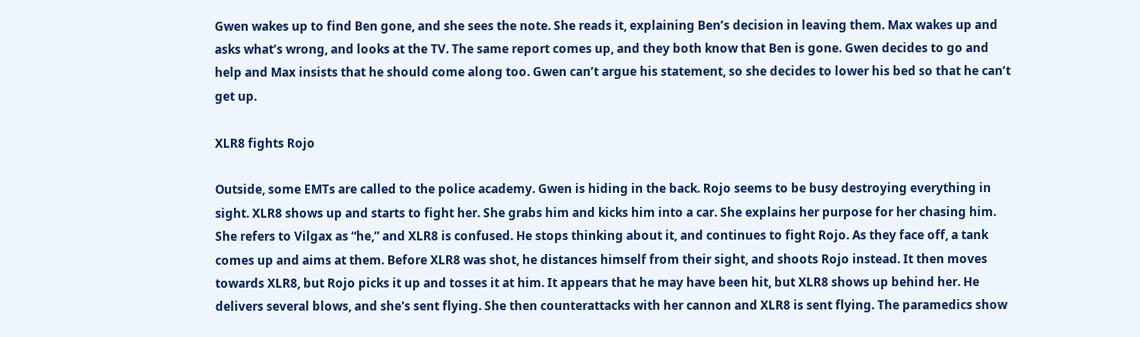Gwen wakes up to find Ben gone, and she sees the note. She reads it, explaining Ben’s decision in leaving them. Max wakes up and asks what’s wrong, and looks at the TV. The same report comes up, and they both know that Ben is gone. Gwen decides to go and help and Max insists that he should come along too. Gwen can’t argue his statement, so she decides to lower his bed so that he can’t get up.

XLR8 fights Rojo

Outside, some EMTs are called to the police academy. Gwen is hiding in the back. Rojo seems to be busy destroying everything in sight. XLR8 shows up and starts to fight her. She grabs him and kicks him into a car. She explains her purpose for her chasing him. She refers to Vilgax as “he,” and XLR8 is confused. He stops thinking about it, and continues to fight Rojo. As they face off, a tank comes up and aims at them. Before XLR8 was shot, he distances himself from their sight, and shoots Rojo instead. It then moves towards XLR8, but Rojo picks it up and tosses it at him. It appears that he may have been hit, but XLR8 shows up behind her. He delivers several blows, and she's sent flying. She then counterattacks with her cannon and XLR8 is sent flying. The paramedics show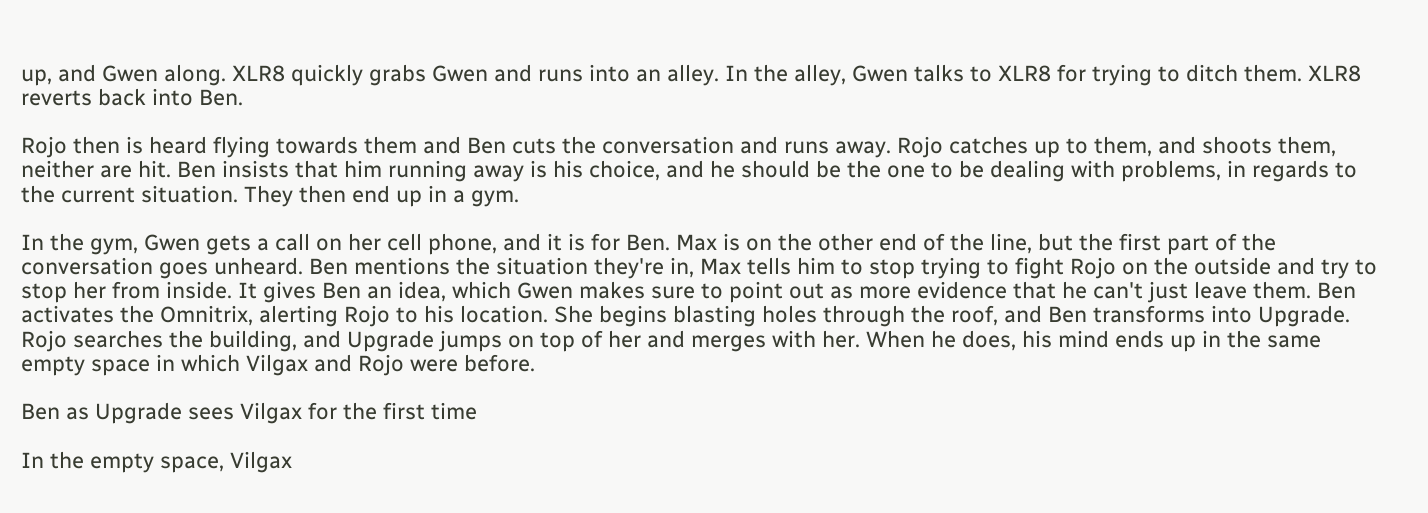up, and Gwen along. XLR8 quickly grabs Gwen and runs into an alley. In the alley, Gwen talks to XLR8 for trying to ditch them. XLR8 reverts back into Ben.

Rojo then is heard flying towards them and Ben cuts the conversation and runs away. Rojo catches up to them, and shoots them, neither are hit. Ben insists that him running away is his choice, and he should be the one to be dealing with problems, in regards to the current situation. They then end up in a gym.

In the gym, Gwen gets a call on her cell phone, and it is for Ben. Max is on the other end of the line, but the first part of the conversation goes unheard. Ben mentions the situation they're in, Max tells him to stop trying to fight Rojo on the outside and try to stop her from inside. It gives Ben an idea, which Gwen makes sure to point out as more evidence that he can't just leave them. Ben activates the Omnitrix, alerting Rojo to his location. She begins blasting holes through the roof, and Ben transforms into Upgrade. Rojo searches the building, and Upgrade jumps on top of her and merges with her. When he does, his mind ends up in the same empty space in which Vilgax and Rojo were before.

Ben as Upgrade sees Vilgax for the first time

In the empty space, Vilgax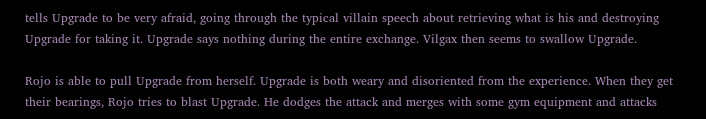tells Upgrade to be very afraid, going through the typical villain speech about retrieving what is his and destroying Upgrade for taking it. Upgrade says nothing during the entire exchange. Vilgax then seems to swallow Upgrade.

Rojo is able to pull Upgrade from herself. Upgrade is both weary and disoriented from the experience. When they get their bearings, Rojo tries to blast Upgrade. He dodges the attack and merges with some gym equipment and attacks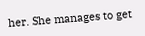her. She manages to get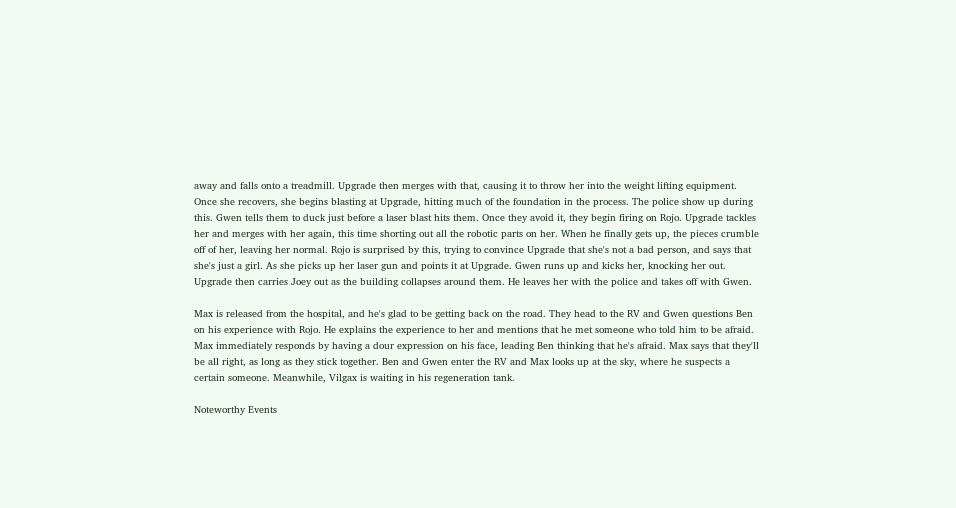away and falls onto a treadmill. Upgrade then merges with that, causing it to throw her into the weight lifting equipment. Once she recovers, she begins blasting at Upgrade, hitting much of the foundation in the process. The police show up during this. Gwen tells them to duck just before a laser blast hits them. Once they avoid it, they begin firing on Rojo. Upgrade tackles her and merges with her again, this time shorting out all the robotic parts on her. When he finally gets up, the pieces crumble off of her, leaving her normal. Rojo is surprised by this, trying to convince Upgrade that she's not a bad person, and says that she's just a girl. As she picks up her laser gun and points it at Upgrade. Gwen runs up and kicks her, knocking her out. Upgrade then carries Joey out as the building collapses around them. He leaves her with the police and takes off with Gwen.

Max is released from the hospital, and he's glad to be getting back on the road. They head to the RV and Gwen questions Ben on his experience with Rojo. He explains the experience to her and mentions that he met someone who told him to be afraid. Max immediately responds by having a dour expression on his face, leading Ben thinking that he's afraid. Max says that they'll be all right, as long as they stick together. Ben and Gwen enter the RV and Max looks up at the sky, where he suspects a certain someone. Meanwhile, Vilgax is waiting in his regeneration tank.

Noteworthy Events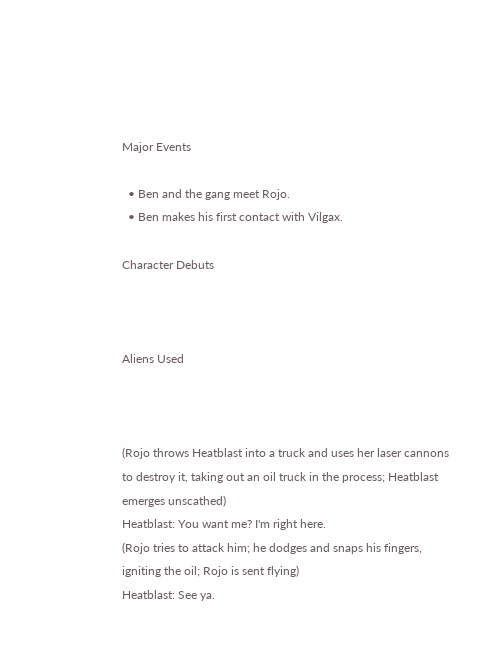Major Events

  • Ben and the gang meet Rojo.
  • Ben makes his first contact with Vilgax.

Character Debuts



Aliens Used



(Rojo throws Heatblast into a truck and uses her laser cannons to destroy it, taking out an oil truck in the process; Heatblast emerges unscathed)
Heatblast: You want me? I'm right here.
(Rojo tries to attack him; he dodges and snaps his fingers, igniting the oil; Rojo is sent flying)
Heatblast: See ya.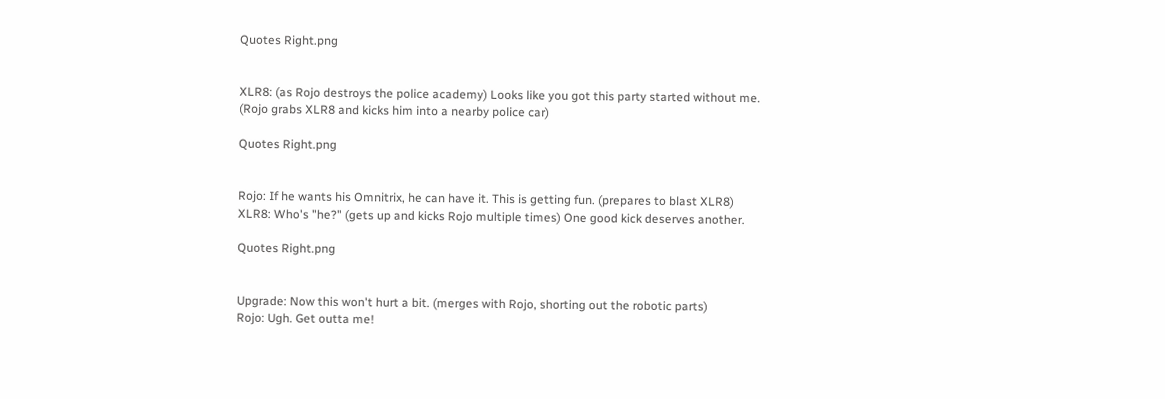Quotes Right.png


XLR8: (as Rojo destroys the police academy) Looks like you got this party started without me.
(Rojo grabs XLR8 and kicks him into a nearby police car)

Quotes Right.png


Rojo: If he wants his Omnitrix, he can have it. This is getting fun. (prepares to blast XLR8)
XLR8: Who's "he?" (gets up and kicks Rojo multiple times) One good kick deserves another.

Quotes Right.png


Upgrade: Now this won't hurt a bit. (merges with Rojo, shorting out the robotic parts)
Rojo: Ugh. Get outta me!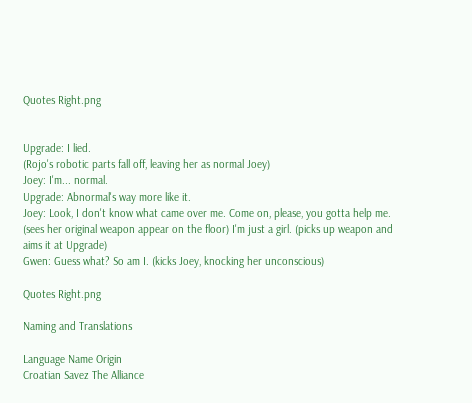Quotes Right.png


Upgrade: I lied.
(Rojo's robotic parts fall off, leaving her as normal Joey)
Joey: I'm... normal.
Upgrade: Abnormal's way more like it.
Joey: Look, I don't know what came over me. Come on, please, you gotta help me. (sees her original weapon appear on the floor) I'm just a girl. (picks up weapon and aims it at Upgrade)
Gwen: Guess what? So am I. (kicks Joey, knocking her unconscious)

Quotes Right.png

Naming and Translations

Language Name Origin
Croatian Savez The Alliance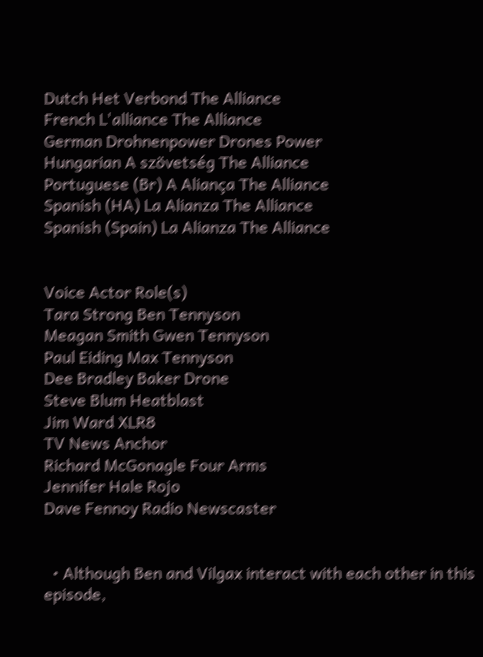Dutch Het Verbond The Alliance
French L'alliance The Alliance
German Drohnenpower Drones Power
Hungarian A szövetség The Alliance
Portuguese (Br) A Aliança The Alliance
Spanish (HA) La Alianza The Alliance
Spanish (Spain) La Alianza The Alliance


Voice Actor Role(s)
Tara Strong Ben Tennyson
Meagan Smith Gwen Tennyson
Paul Eiding Max Tennyson
Dee Bradley Baker Drone
Steve Blum Heatblast
Jim Ward XLR8
TV News Anchor
Richard McGonagle Four Arms
Jennifer Hale Rojo
Dave Fennoy Radio Newscaster


  • Although Ben and Vilgax interact with each other in this episode,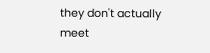they don't actually meet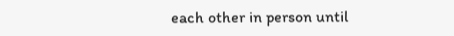each other in person until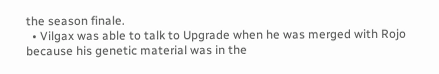the season finale.
  • Vilgax was able to talk to Upgrade when he was merged with Rojo because his genetic material was in the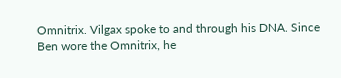Omnitrix. Vilgax spoke to and through his DNA. Since Ben wore the Omnitrix, he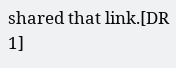shared that link.[DR 1]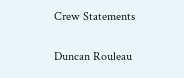Crew Statements

Duncan Rouleau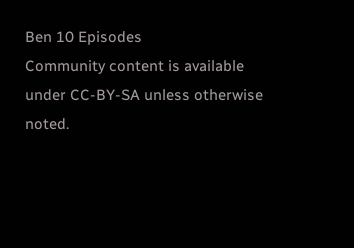Ben 10 Episodes
Community content is available under CC-BY-SA unless otherwise noted.